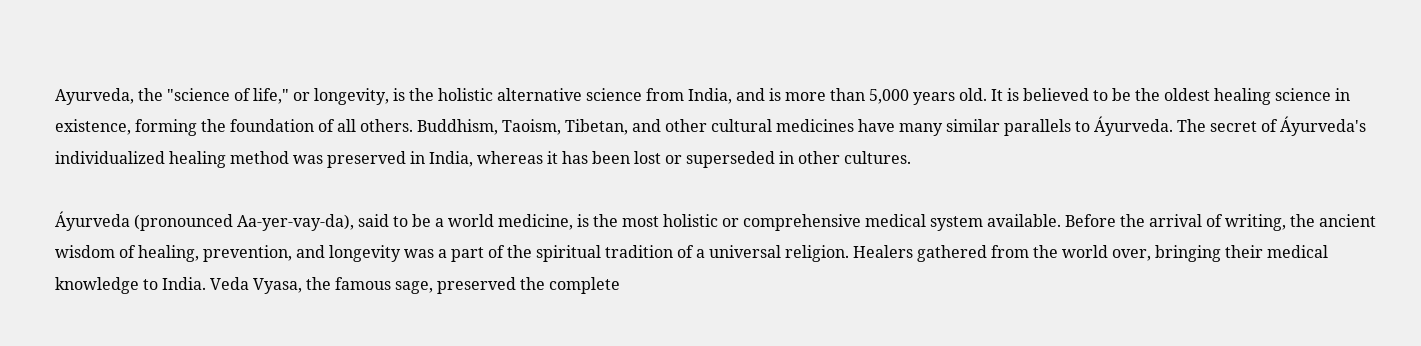Ayurveda, the "science of life," or longevity, is the holistic alternative science from India, and is more than 5,000 years old. It is believed to be the oldest healing science in existence, forming the foundation of all others. Buddhism, Taoism, Tibetan, and other cultural medicines have many similar parallels to Áyurveda. The secret of Áyurveda's individualized healing method was preserved in India, whereas it has been lost or superseded in other cultures.

Áyurveda (pronounced Aa-yer-vay-da), said to be a world medicine, is the most holistic or comprehensive medical system available. Before the arrival of writing, the ancient wisdom of healing, prevention, and longevity was a part of the spiritual tradition of a universal religion. Healers gathered from the world over, bringing their medical knowledge to India. Veda Vyasa, the famous sage, preserved the complete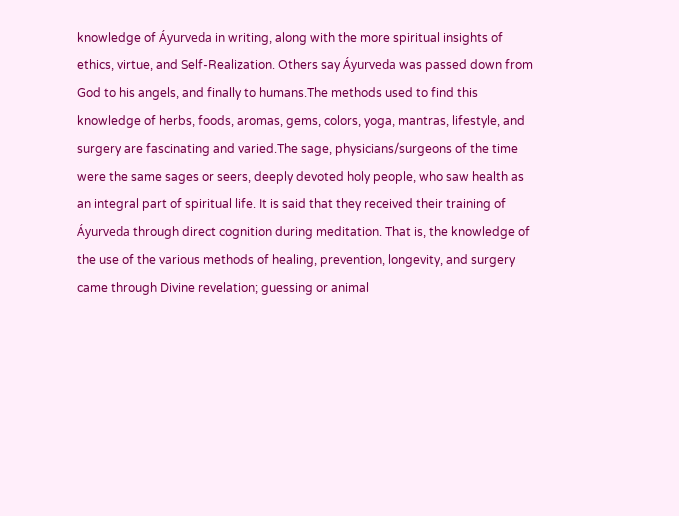knowledge of Áyurveda in writing, along with the more spiritual insights of ethics, virtue, and Self-Realization. Others say Áyurveda was passed down from God to his angels, and finally to humans.The methods used to find this knowledge of herbs, foods, aromas, gems, colors, yoga, mantras, lifestyle, and surgery are fascinating and varied.The sage, physicians/surgeons of the time were the same sages or seers, deeply devoted holy people, who saw health as an integral part of spiritual life. It is said that they received their training of Áyurveda through direct cognition during meditation. That is, the knowledge of the use of the various methods of healing, prevention, longevity, and surgery came through Divine revelation; guessing or animal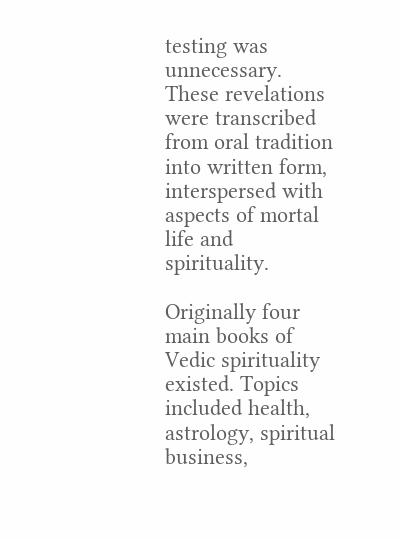testing was unnecessary. These revelations were transcribed from oral tradition into written form, interspersed with aspects of mortal life and spirituality.

Originally four main books of Vedic spirituality existed. Topics included health, astrology, spiritual business,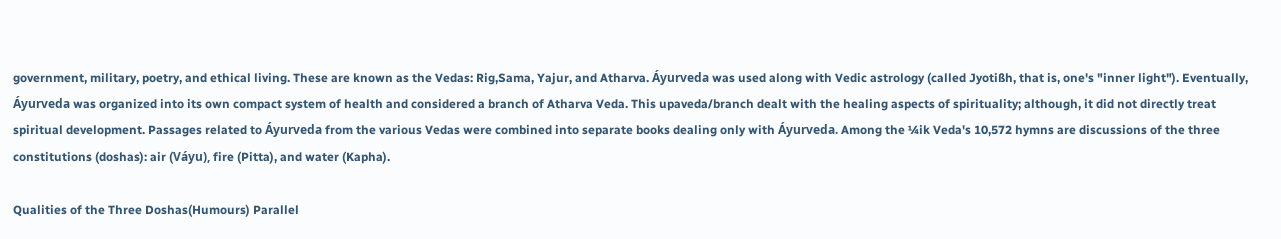government, military, poetry, and ethical living. These are known as the Vedas: Rig,Sama, Yajur, and Atharva. Áyurveda was used along with Vedic astrology (called Jyotißh, that is, one's "inner light"). Eventually, Áyurveda was organized into its own compact system of health and considered a branch of Atharva Veda. This upaveda/branch dealt with the healing aspects of spirituality; although, it did not directly treat spiritual development. Passages related to Áyurveda from the various Vedas were combined into separate books dealing only with Áyurveda. Among the ¼ik Veda's 10,572 hymns are discussions of the three constitutions (doshas): air (Váyu), fire (Pitta), and water (Kapha).

Qualities of the Three Doshas(Humours) Parallel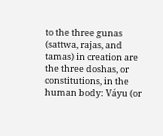to the three gunas (sattwa, rajas, and tamas) in creation are the three doshas, or constitutions, in the human body: Váyu (or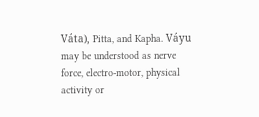Váta), Pitta, and Kapha. Váyu may be understood as nerve force, electro-motor, physical activity or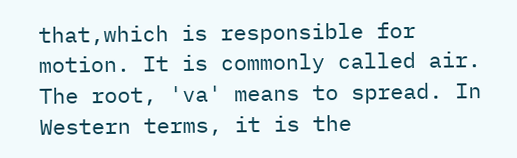that,which is responsible for motion. It is commonly called air. The root, 'va' means to spread. In Western terms, it is the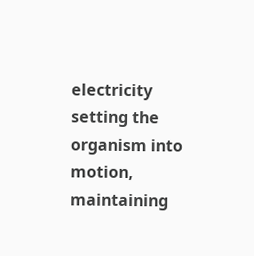electricity setting the organism into motion, maintaining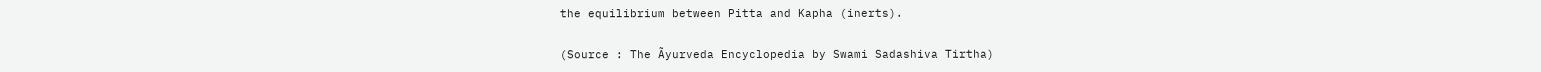the equilibrium between Pitta and Kapha (inerts).

(Source : The Ãyurveda Encyclopedia by Swami Sadashiva Tirtha)